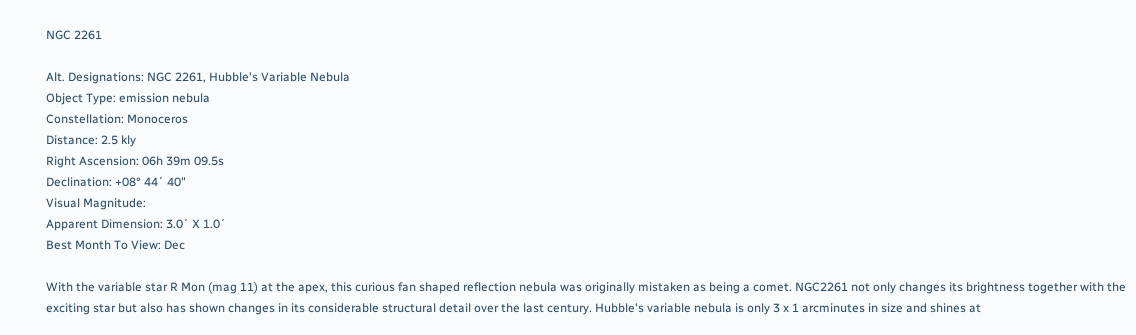NGC 2261

Alt. Designations: NGC 2261, Hubble's Variable Nebula
Object Type: emission nebula
Constellation: Monoceros
Distance: 2.5 kly
Right Ascension: 06h 39m 09.5s
Declination: +08° 44´ 40"
Visual Magnitude:
Apparent Dimension: 3.0´ X 1.0´
Best Month To View: Dec

With the variable star R Mon (mag 11) at the apex, this curious fan shaped reflection nebula was originally mistaken as being a comet. NGC2261 not only changes its brightness together with the exciting star but also has shown changes in its considerable structural detail over the last century. Hubble's variable nebula is only 3 x 1 arcminutes in size and shines at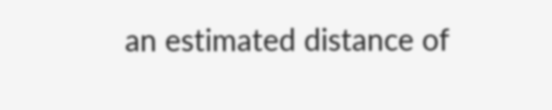an estimated distance of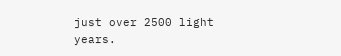just over 2500 light years.